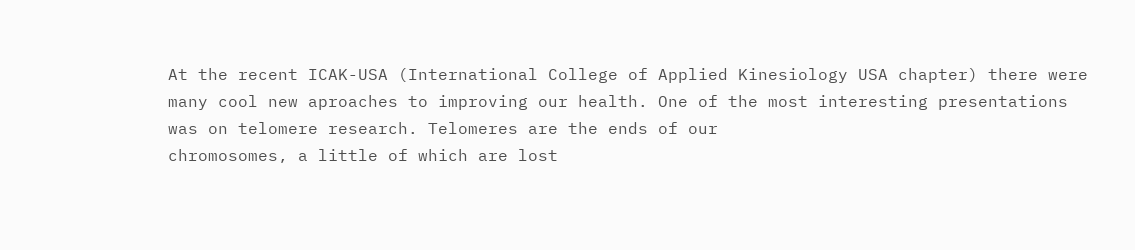At the recent ICAK-USA (International College of Applied Kinesiology USA chapter) there were many cool new aproaches to improving our health. One of the most interesting presentations was on telomere research. Telomeres are the ends of our
chromosomes, a little of which are lost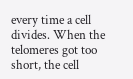every time a cell divides. When the telomeres got too short, the cell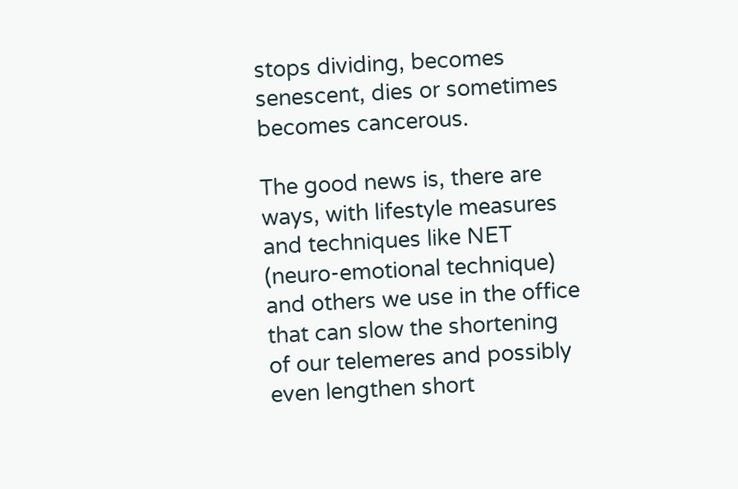stops dividing, becomes senescent, dies or sometimes becomes cancerous.

The good news is, there are ways, with lifestyle measures and techniques like NET (neuro-emotional technique) and others we use in the office that can slow the shortening of our telemeres and possibly even lengthen short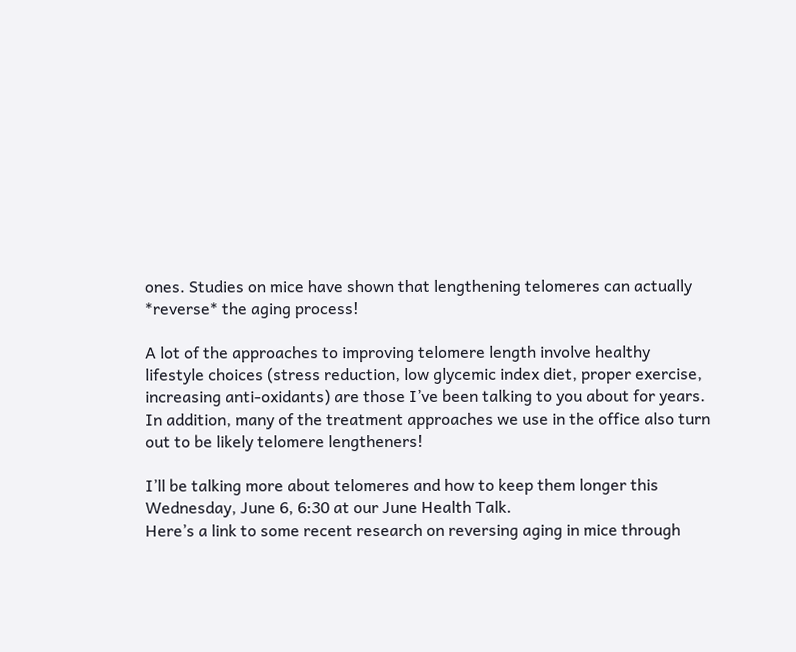ones. Studies on mice have shown that lengthening telomeres can actually *reverse* the aging process!

A lot of the approaches to improving telomere length involve healthy lifestyle choices (stress reduction, low glycemic index diet, proper exercise, increasing anti-oxidants) are those I’ve been talking to you about for years. In addition, many of the treatment approaches we use in the office also turn out to be likely telomere lengtheners!

I’ll be talking more about telomeres and how to keep them longer this Wednesday, June 6, 6:30 at our June Health Talk.
Here’s a link to some recent research on reversing aging in mice through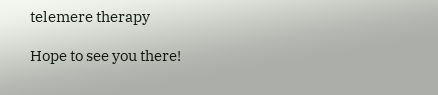telemere therapy

Hope to see you there!